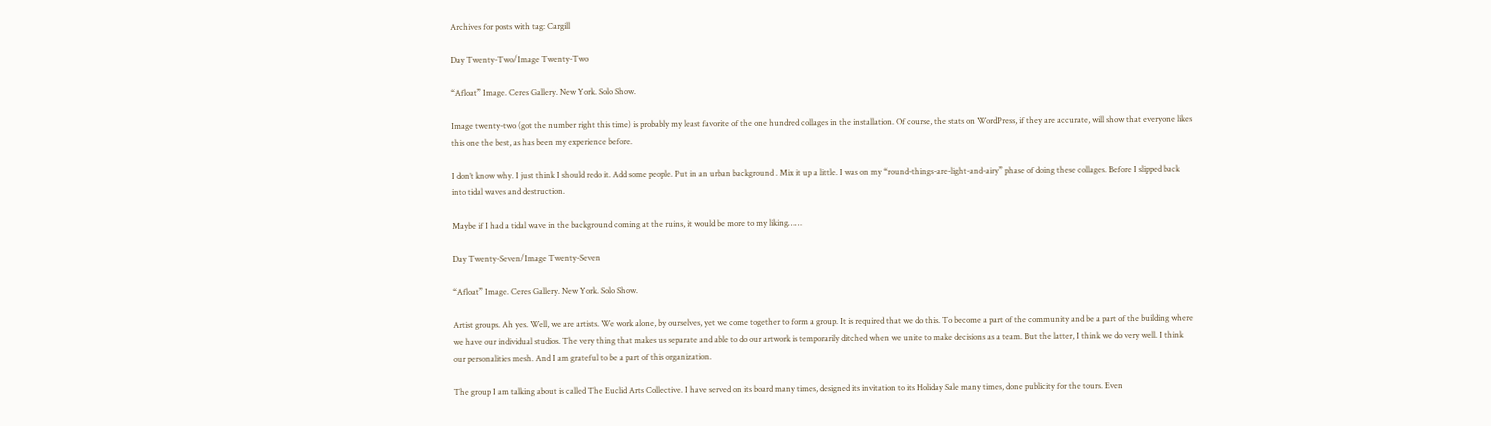Archives for posts with tag: Cargill

Day Twenty-Two/Image Twenty-Two

“Afloat” Image. Ceres Gallery. New York. Solo Show.

Image twenty-two (got the number right this time) is probably my least favorite of the one hundred collages in the installation. Of course, the stats on WordPress, if they are accurate, will show that everyone likes this one the best, as has been my experience before.

I don’t know why. I just think I should redo it. Add some people. Put in an urban background . Mix it up a little. I was on my “round-things-are-light-and-airy” phase of doing these collages. Before I slipped back into tidal waves and destruction.

Maybe if I had a tidal wave in the background coming at the ruins, it would be more to my liking……

Day Twenty-Seven/Image Twenty-Seven

“Afloat” Image. Ceres Gallery. New York. Solo Show.

Artist groups. Ah yes. Well, we are artists. We work alone, by ourselves, yet we come together to form a group. It is required that we do this. To become a part of the community and be a part of the building where we have our individual studios. The very thing that makes us separate and able to do our artwork is temporarily ditched when we unite to make decisions as a team. But the latter, I think we do very well. I think our personalities mesh. And I am grateful to be a part of this organization.

The group I am talking about is called The Euclid Arts Collective. I have served on its board many times, designed its invitation to its Holiday Sale many times, done publicity for the tours. Even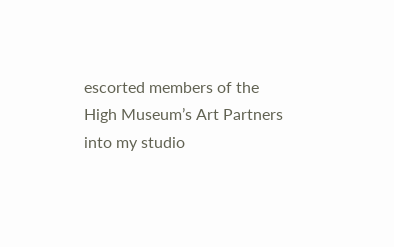escorted members of the High Museum’s Art Partners into my studio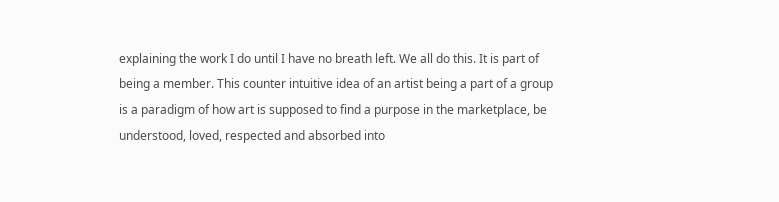explaining the work I do until I have no breath left. We all do this. It is part of being a member. This counter intuitive idea of an artist being a part of a group is a paradigm of how art is supposed to find a purpose in the marketplace, be understood, loved, respected and absorbed into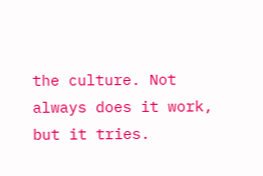the culture. Not always does it work, but it tries.